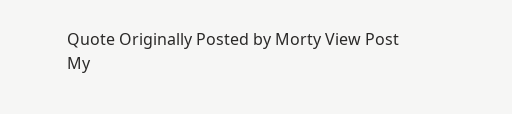Quote Originally Posted by Morty View Post
My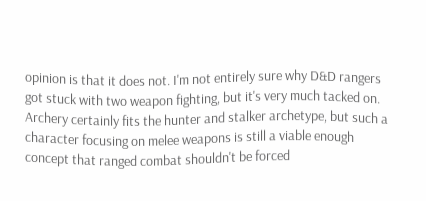opinion is that it does not. I'm not entirely sure why D&D rangers got stuck with two weapon fighting, but it's very much tacked on. Archery certainly fits the hunter and stalker archetype, but such a character focusing on melee weapons is still a viable enough concept that ranged combat shouldn't be forced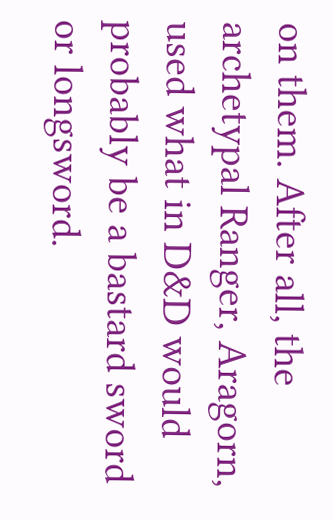on them. After all, the archetypal Ranger, Aragorn, used what in D&D would probably be a bastard sword or longsword.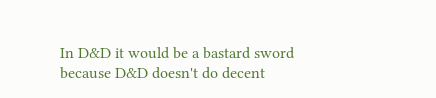In D&D it would be a bastard sword because D&D doesn't do decent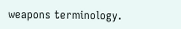weapons terminology.